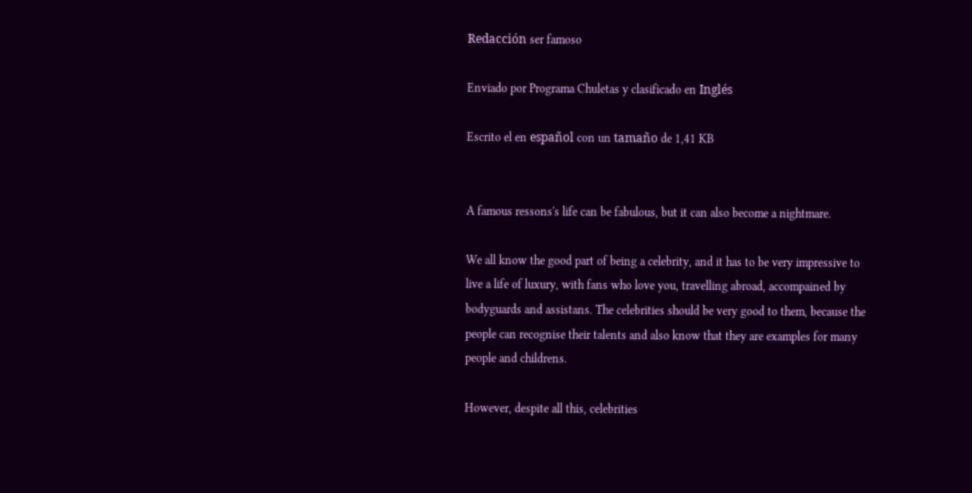Redacción ser famoso

Enviado por Programa Chuletas y clasificado en Inglés

Escrito el en español con un tamaño de 1,41 KB


A famous ressons's life can be fabulous, but it can also become a nightmare.

We all know the good part of being a celebrity, and it has to be very impressive to live a life of luxury, with fans who love you, travelling abroad, accompained by bodyguards and assistans. The celebrities should be very good to them, because the people can recognise their talents and also know that they are examples for many people and childrens.

However, despite all this, celebrities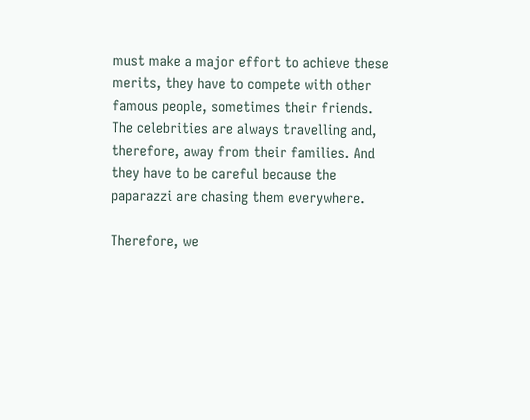must make a major effort to achieve these merits, they have to compete with other famous people, sometimes their friends. The celebrities are always travelling and, therefore, away from their families. And they have to be careful because the paparazzi are chasing them everywhere.

Therefore, we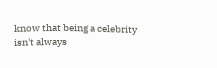know that being a celebrity isn't always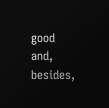good and, besides,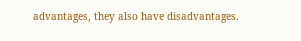advantages, they also have disadvantages.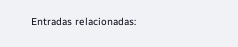Entradas relacionadas: